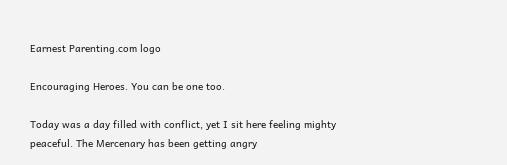Earnest Parenting.com logo

Encouraging Heroes. You can be one too.

Today was a day filled with conflict, yet I sit here feeling mighty peaceful. The Mercenary has been getting angry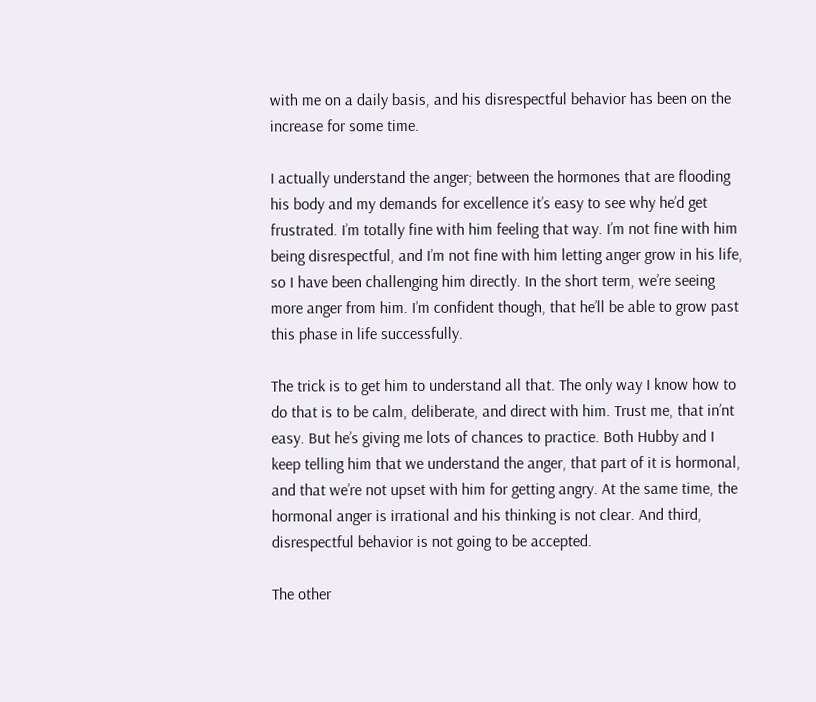with me on a daily basis, and his disrespectful behavior has been on the increase for some time.

I actually understand the anger; between the hormones that are flooding his body and my demands for excellence it’s easy to see why he’d get frustrated. I’m totally fine with him feeling that way. I’m not fine with him being disrespectful, and I’m not fine with him letting anger grow in his life, so I have been challenging him directly. In the short term, we’re seeing more anger from him. I’m confident though, that he’ll be able to grow past this phase in life successfully.

The trick is to get him to understand all that. The only way I know how to do that is to be calm, deliberate, and direct with him. Trust me, that in’nt easy. But he’s giving me lots of chances to practice. Both Hubby and I keep telling him that we understand the anger, that part of it is hormonal, and that we’re not upset with him for getting angry. At the same time, the hormonal anger is irrational and his thinking is not clear. And third, disrespectful behavior is not going to be accepted.

The other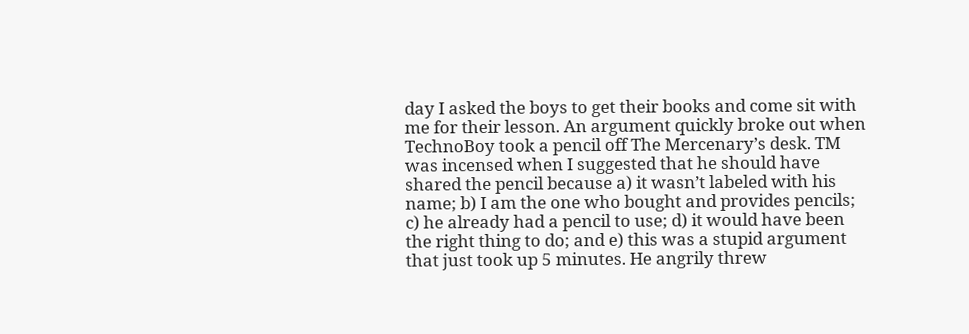day I asked the boys to get their books and come sit with me for their lesson. An argument quickly broke out when TechnoBoy took a pencil off The Mercenary’s desk. TM was incensed when I suggested that he should have shared the pencil because a) it wasn’t labeled with his name; b) I am the one who bought and provides pencils; c) he already had a pencil to use; d) it would have been the right thing to do; and e) this was a stupid argument that just took up 5 minutes. He angrily threw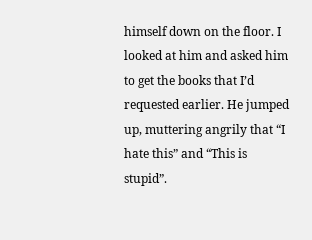himself down on the floor. I looked at him and asked him to get the books that I’d requested earlier. He jumped up, muttering angrily that “I hate this” and “This is stupid”.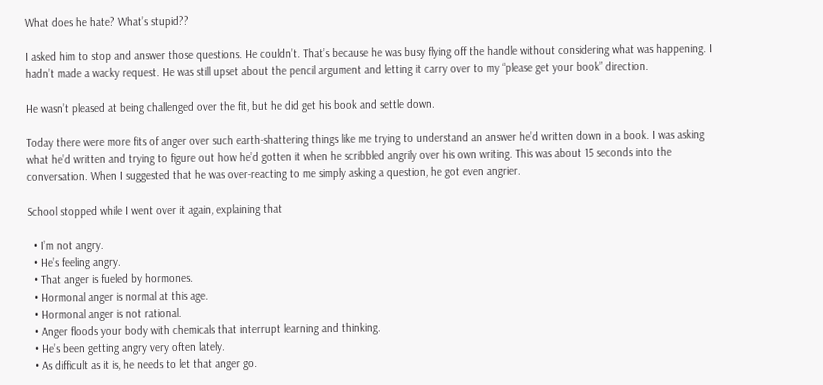What does he hate? What’s stupid??

I asked him to stop and answer those questions. He couldn’t. That’s because he was busy flying off the handle without considering what was happening. I hadn’t made a wacky request. He was still upset about the pencil argument and letting it carry over to my “please get your book” direction.

He wasn’t pleased at being challenged over the fit, but he did get his book and settle down.

Today there were more fits of anger over such earth-shattering things like me trying to understand an answer he’d written down in a book. I was asking what he’d written and trying to figure out how he’d gotten it when he scribbled angrily over his own writing. This was about 15 seconds into the conversation. When I suggested that he was over-reacting to me simply asking a question, he got even angrier.

School stopped while I went over it again, explaining that

  • I’m not angry.
  • He’s feeling angry.
  • That anger is fueled by hormones.
  • Hormonal anger is normal at this age.
  • Hormonal anger is not rational.
  • Anger floods your body with chemicals that interrupt learning and thinking.
  • He’s been getting angry very often lately.
  • As difficult as it is, he needs to let that anger go.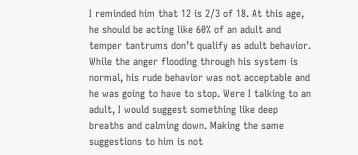I reminded him that 12 is 2/3 of 18. At this age, he should be acting like 60% of an adult and temper tantrums don’t qualify as adult behavior. While the anger flooding through his system is normal, his rude behavior was not acceptable and he was going to have to stop. Were I talking to an adult, I would suggest something like deep breaths and calming down. Making the same suggestions to him is not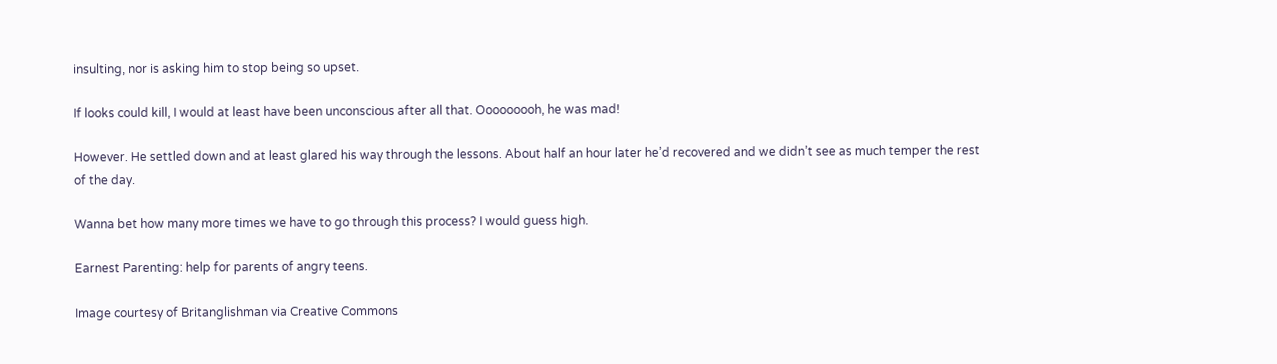insulting, nor is asking him to stop being so upset.

If looks could kill, I would at least have been unconscious after all that. Ooooooooh, he was mad!

However. He settled down and at least glared his way through the lessons. About half an hour later he’d recovered and we didn’t see as much temper the rest of the day.

Wanna bet how many more times we have to go through this process? I would guess high.

Earnest Parenting: help for parents of angry teens.

Image courtesy of Britanglishman via Creative Commons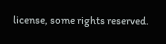license, some rights reserved.